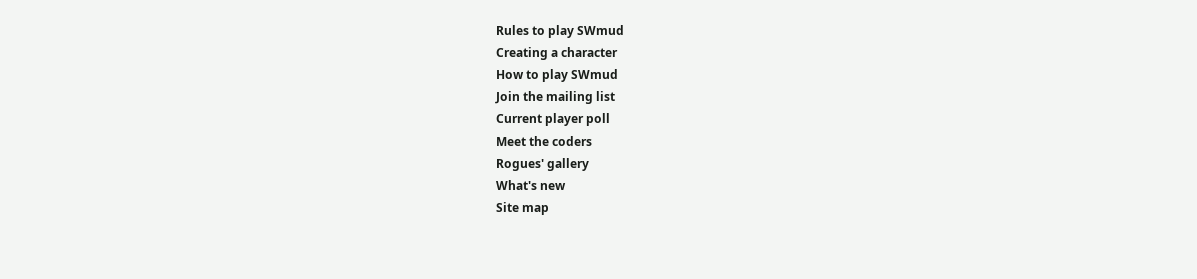Rules to play SWmud
Creating a character
How to play SWmud
Join the mailing list
Current player poll
Meet the coders
Rogues' gallery
What's new
Site map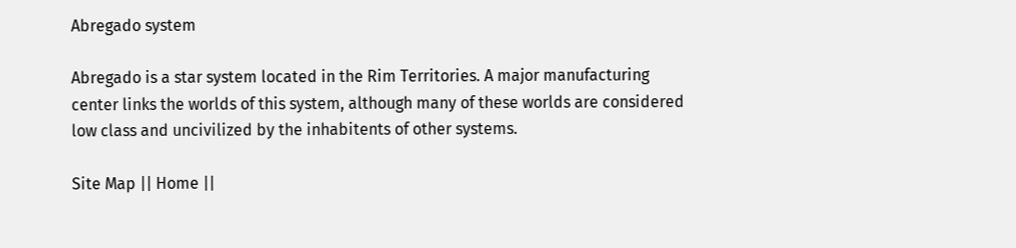Abregado system

Abregado is a star system located in the Rim Territories. A major manufacturing center links the worlds of this system, although many of these worlds are considered low class and uncivilized by the inhabitents of other systems.

Site Map || Home ||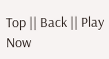Top || Back || Play Now